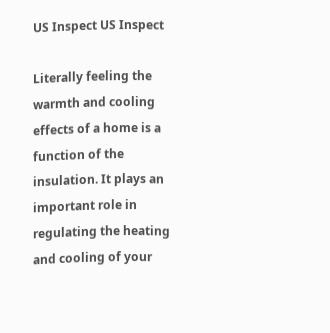US Inspect US Inspect

Literally feeling the warmth and cooling effects of a home is a function of the insulation. It plays an important role in regulating the heating and cooling of your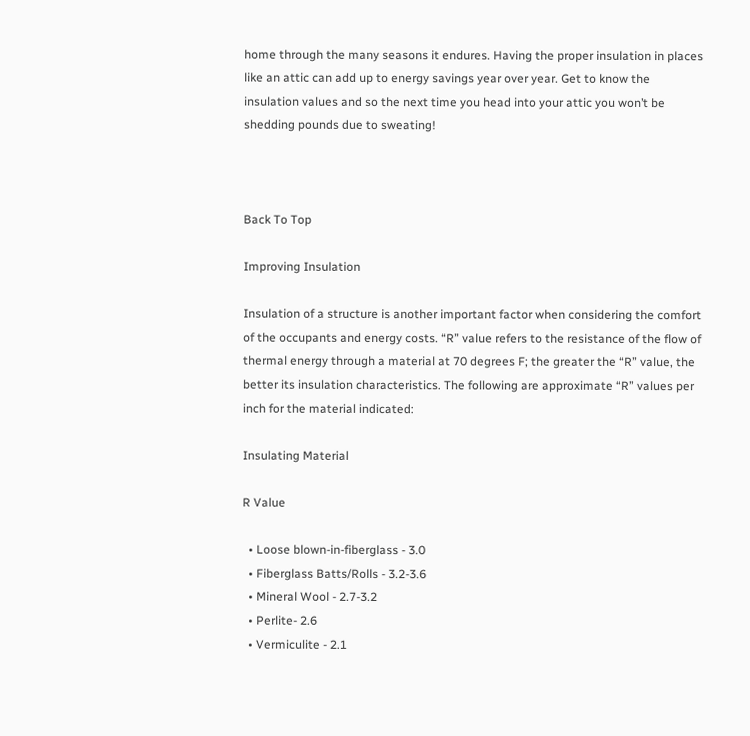home through the many seasons it endures. Having the proper insulation in places like an attic can add up to energy savings year over year. Get to know the insulation values and so the next time you head into your attic you won’t be shedding pounds due to sweating!



Back To Top

Improving Insulation

Insulation of a structure is another important factor when considering the comfort of the occupants and energy costs. “R” value refers to the resistance of the flow of thermal energy through a material at 70 degrees F; the greater the “R” value, the better its insulation characteristics. The following are approximate “R” values per inch for the material indicated:

Insulating Material

R Value

  • Loose blown-in-fiberglass - 3.0
  • Fiberglass Batts/Rolls - 3.2-3.6
  • Mineral Wool - 2.7-3.2
  • Perlite- 2.6
  • Vermiculite - 2.1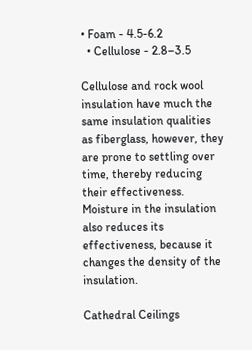• Foam - 4.5-6.2
  • Cellulose - 2.8–3.5

Cellulose and rock wool insulation have much the same insulation qualities as fiberglass, however, they are prone to settling over time, thereby reducing their effectiveness. Moisture in the insulation also reduces its effectiveness, because it changes the density of the insulation.

Cathedral Ceilings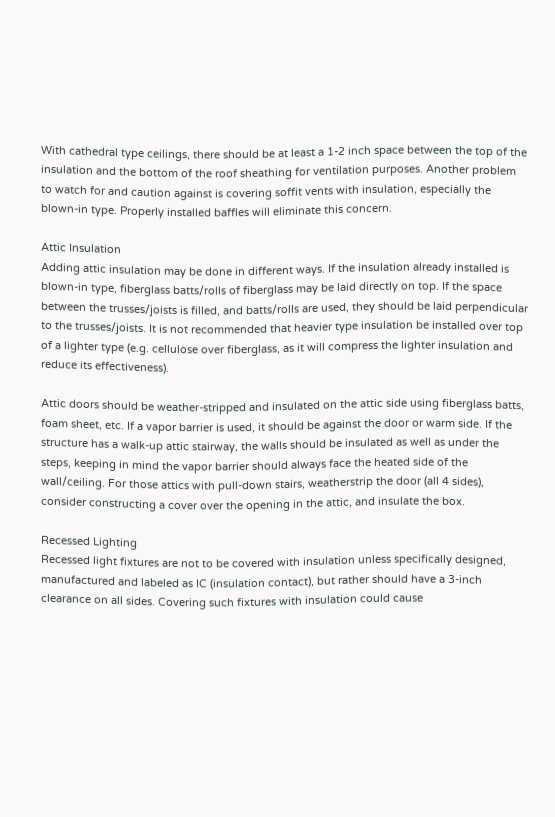With cathedral type ceilings, there should be at least a 1-2 inch space between the top of the insulation and the bottom of the roof sheathing for ventilation purposes. Another problem to watch for and caution against is covering soffit vents with insulation, especially the blown-in type. Properly installed baffles will eliminate this concern.

Attic Insulation
Adding attic insulation may be done in different ways. If the insulation already installed is blown-in type, fiberglass batts/rolls of fiberglass may be laid directly on top. If the space between the trusses/joists is filled, and batts/rolls are used, they should be laid perpendicular to the trusses/joists. It is not recommended that heavier type insulation be installed over top of a lighter type (e.g. cellulose over fiberglass, as it will compress the lighter insulation and reduce its effectiveness).

Attic doors should be weather-stripped and insulated on the attic side using fiberglass batts, foam sheet, etc. If a vapor barrier is used, it should be against the door or warm side. If the structure has a walk-up attic stairway, the walls should be insulated as well as under the steps, keeping in mind the vapor barrier should always face the heated side of the wall/ceiling. For those attics with pull-down stairs, weatherstrip the door (all 4 sides), consider constructing a cover over the opening in the attic, and insulate the box.

Recessed Lighting
Recessed light fixtures are not to be covered with insulation unless specifically designed, manufactured and labeled as IC (insulation contact), but rather should have a 3-inch clearance on all sides. Covering such fixtures with insulation could cause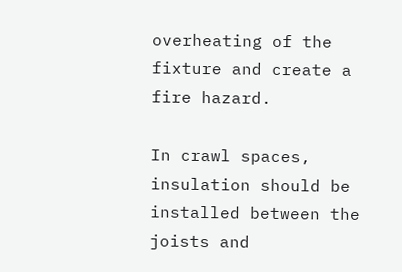overheating of the fixture and create a fire hazard.

In crawl spaces, insulation should be installed between the joists and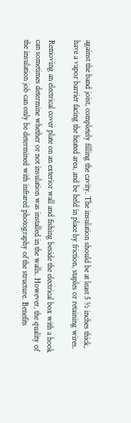against the band joist, completely filling the cavity. The insulation should be at least 5 ½ inches thick, have a vapor barrier facing the heated area, and be held in place by friction, staples or retaining wires.

Removing an electrical cover plate on an exterior wall and fishing beside the electrical box with a hook can sometimes determine whether or not insulation was installed in the walls. However, the quality of the insulation job can only be determined with infrared photography of the structure. Benefits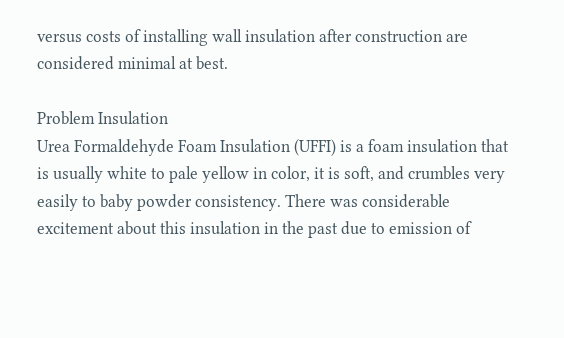versus costs of installing wall insulation after construction are considered minimal at best.

Problem Insulation
Urea Formaldehyde Foam Insulation (UFFI) is a foam insulation that is usually white to pale yellow in color, it is soft, and crumbles very easily to baby powder consistency. There was considerable excitement about this insulation in the past due to emission of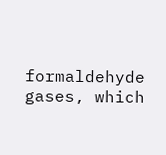formaldehyde gases, which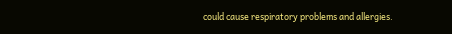could cause respiratory problems and allergies.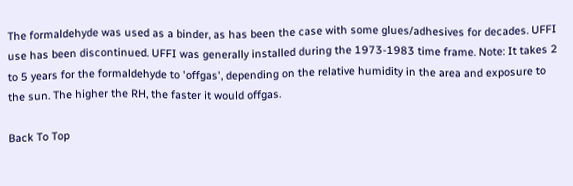The formaldehyde was used as a binder, as has been the case with some glues/adhesives for decades. UFFI use has been discontinued. UFFI was generally installed during the 1973-1983 time frame. Note: It takes 2 to 5 years for the formaldehyde to 'offgas', depending on the relative humidity in the area and exposure to the sun. The higher the RH, the faster it would offgas.

Back To Top